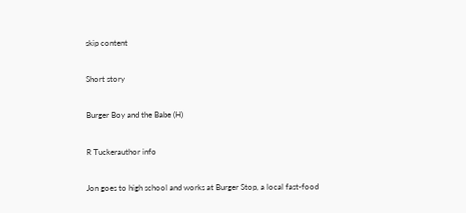skip content

Short story

Burger Boy and the Babe (H)

R Tuckerauthor info

Jon goes to high school and works at Burger Stop, a local fast-food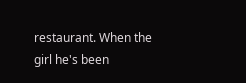restaurant. When the girl he's been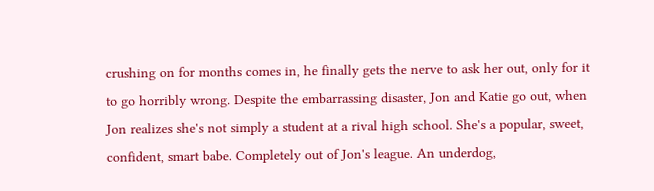crushing on for months comes in, he finally gets the nerve to ask her out, only for it to go horribly wrong. Despite the embarrassing disaster, Jon and Katie go out, when Jon realizes she's not simply a student at a rival high school. She's a popular, sweet, confident, smart babe. Completely out of Jon's league. An underdog,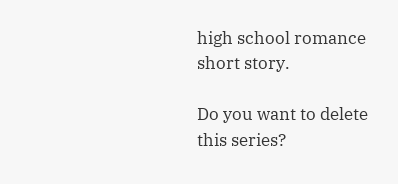high school romance short story.

Do you want to delete
this series?